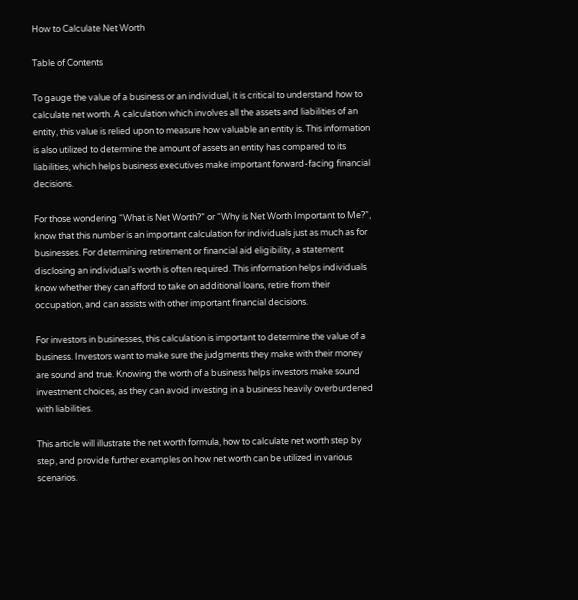How to Calculate Net Worth

Table of Contents

To gauge the value of a business or an individual, it is critical to understand how to calculate net worth. A calculation which involves all the assets and liabilities of an entity, this value is relied upon to measure how valuable an entity is. This information is also utilized to determine the amount of assets an entity has compared to its liabilities, which helps business executives make important forward-facing financial decisions.

For those wondering “What is Net Worth?” or “Why is Net Worth Important to Me?”, know that this number is an important calculation for individuals just as much as for businesses. For determining retirement or financial aid eligibility, a statement disclosing an individual’s worth is often required. This information helps individuals know whether they can afford to take on additional loans, retire from their occupation, and can assists with other important financial decisions.

For investors in businesses, this calculation is important to determine the value of a business. Investors want to make sure the judgments they make with their money are sound and true. Knowing the worth of a business helps investors make sound investment choices, as they can avoid investing in a business heavily overburdened with liabilities.

This article will illustrate the net worth formula, how to calculate net worth step by step, and provide further examples on how net worth can be utilized in various scenarios.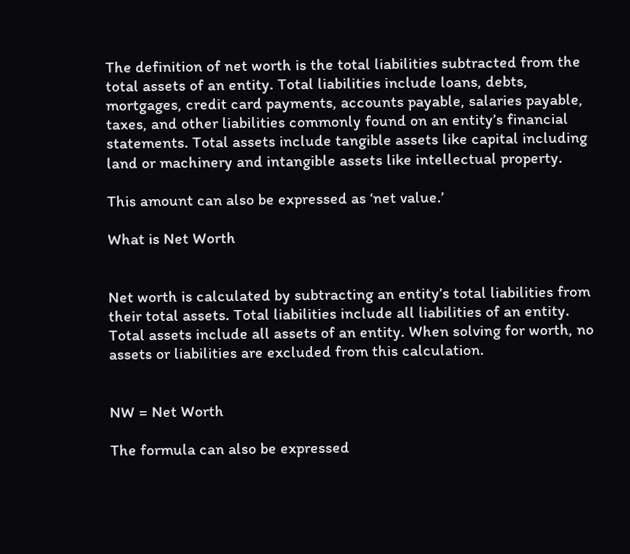The definition of net worth is the total liabilities subtracted from the total assets of an entity. Total liabilities include loans, debts, mortgages, credit card payments, accounts payable, salaries payable, taxes, and other liabilities commonly found on an entity’s financial statements. Total assets include tangible assets like capital including land or machinery and intangible assets like intellectual property.

This amount can also be expressed as ‘net value.’

What is Net Worth


Net worth is calculated by subtracting an entity’s total liabilities from their total assets. Total liabilities include all liabilities of an entity. Total assets include all assets of an entity. When solving for worth, no assets or liabilities are excluded from this calculation.


NW = Net Worth

The formula can also be expressed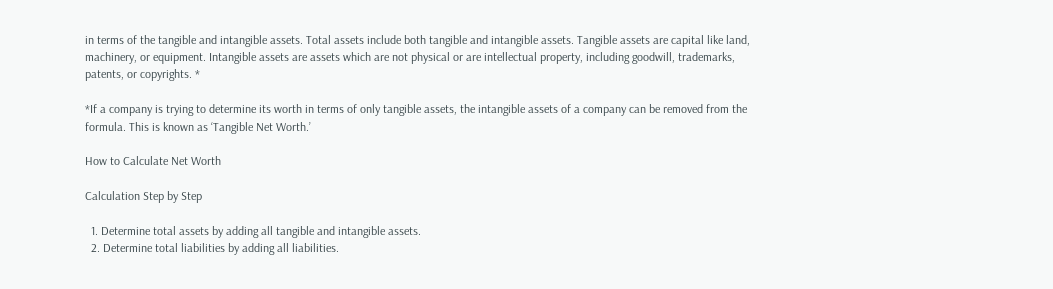in terms of the tangible and intangible assets. Total assets include both tangible and intangible assets. Tangible assets are capital like land, machinery, or equipment. Intangible assets are assets which are not physical or are intellectual property, including goodwill, trademarks, patents, or copyrights. *

*If a company is trying to determine its worth in terms of only tangible assets, the intangible assets of a company can be removed from the formula. This is known as ‘Tangible Net Worth.’

How to Calculate Net Worth

Calculation Step by Step

  1. Determine total assets by adding all tangible and intangible assets.
  2. Determine total liabilities by adding all liabilities.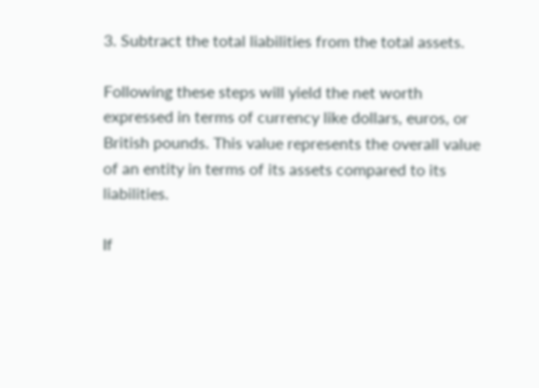3. Subtract the total liabilities from the total assets.

Following these steps will yield the net worth expressed in terms of currency like dollars, euros, or British pounds. This value represents the overall value of an entity in terms of its assets compared to its liabilities.

If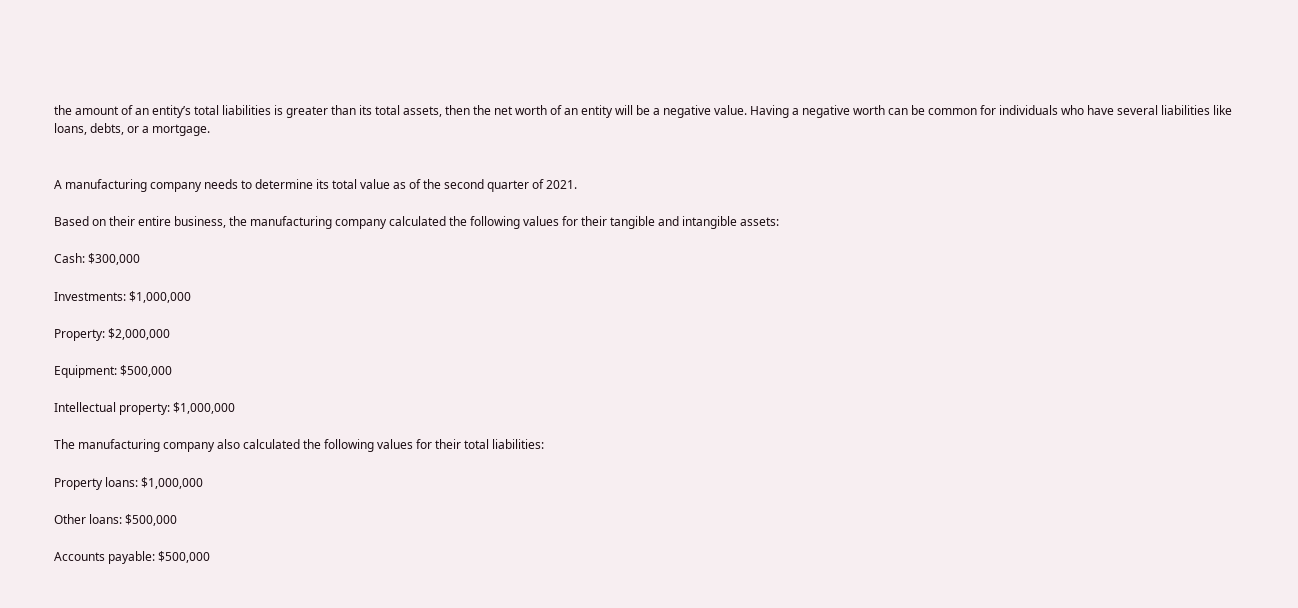the amount of an entity’s total liabilities is greater than its total assets, then the net worth of an entity will be a negative value. Having a negative worth can be common for individuals who have several liabilities like loans, debts, or a mortgage.


A manufacturing company needs to determine its total value as of the second quarter of 2021.

Based on their entire business, the manufacturing company calculated the following values for their tangible and intangible assets:

Cash: $300,000

Investments: $1,000,000

Property: $2,000,000

Equipment: $500,000

Intellectual property: $1,000,000

The manufacturing company also calculated the following values for their total liabilities:

Property loans: $1,000,000

Other loans: $500,000

Accounts payable: $500,000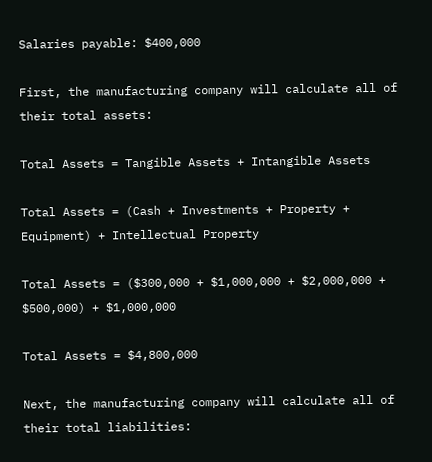Salaries payable: $400,000

First, the manufacturing company will calculate all of their total assets:

Total Assets = Tangible Assets + Intangible Assets

Total Assets = (Cash + Investments + Property + Equipment) + Intellectual Property

Total Assets = ($300,000 + $1,000,000 + $2,000,000 + $500,000) + $1,000,000

Total Assets = $4,800,000

Next, the manufacturing company will calculate all of their total liabilities: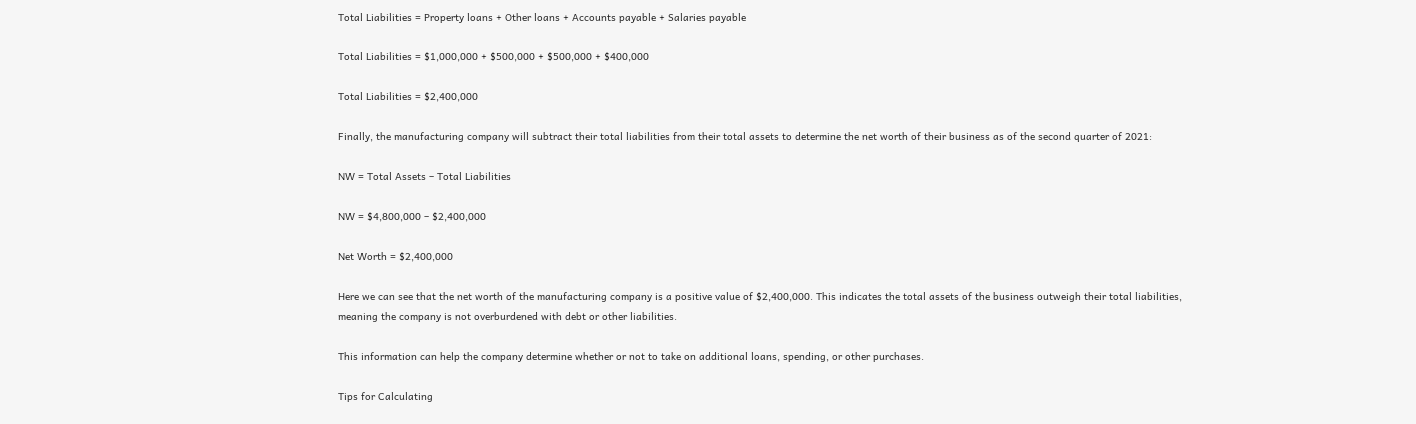Total Liabilities = Property loans + Other loans + Accounts payable + Salaries payable

Total Liabilities = $1,000,000 + $500,000 + $500,000 + $400,000

Total Liabilities = $2,400,000

Finally, the manufacturing company will subtract their total liabilities from their total assets to determine the net worth of their business as of the second quarter of 2021:

NW = Total Assets – Total Liabilities

NW = $4,800,000 – $2,400,000

Net Worth = $2,400,000

Here we can see that the net worth of the manufacturing company is a positive value of $2,400,000. This indicates the total assets of the business outweigh their total liabilities, meaning the company is not overburdened with debt or other liabilities.

This information can help the company determine whether or not to take on additional loans, spending, or other purchases.

Tips for Calculating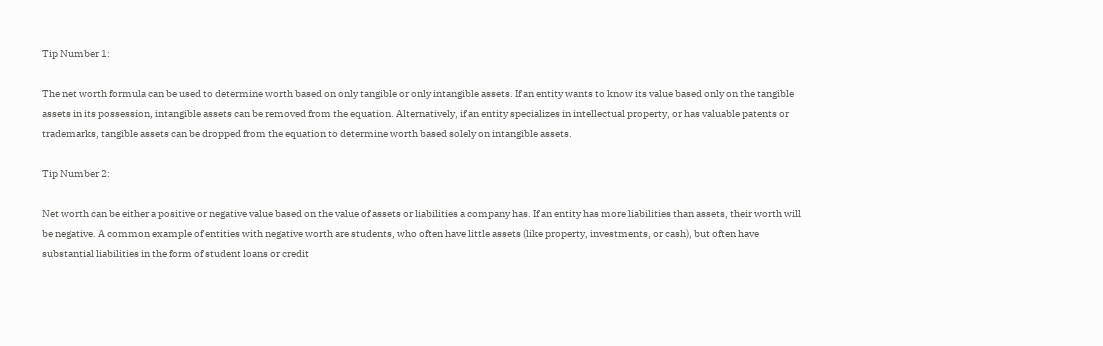Tip Number 1:

The net worth formula can be used to determine worth based on only tangible or only intangible assets. If an entity wants to know its value based only on the tangible assets in its possession, intangible assets can be removed from the equation. Alternatively, if an entity specializes in intellectual property, or has valuable patents or trademarks, tangible assets can be dropped from the equation to determine worth based solely on intangible assets.

Tip Number 2:

Net worth can be either a positive or negative value based on the value of assets or liabilities a company has. If an entity has more liabilities than assets, their worth will be negative. A common example of entities with negative worth are students, who often have little assets (like property, investments, or cash), but often have substantial liabilities in the form of student loans or credit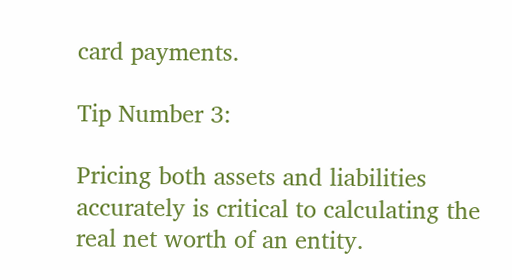card payments.

Tip Number 3:

Pricing both assets and liabilities accurately is critical to calculating the real net worth of an entity.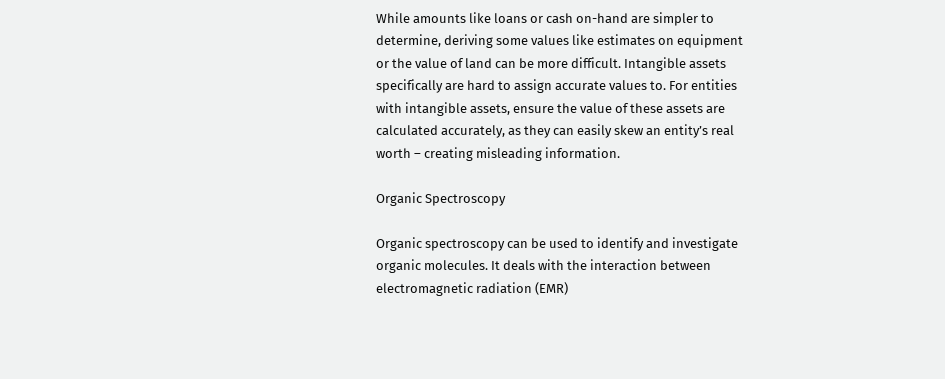While amounts like loans or cash on-hand are simpler to determine, deriving some values like estimates on equipment or the value of land can be more difficult. Intangible assets specifically are hard to assign accurate values to. For entities with intangible assets, ensure the value of these assets are calculated accurately, as they can easily skew an entity’s real worth – creating misleading information.

Organic Spectroscopy

Organic spectroscopy can be used to identify and investigate organic molecules. It deals with the interaction between electromagnetic radiation (EMR)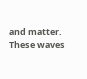and matter. These waves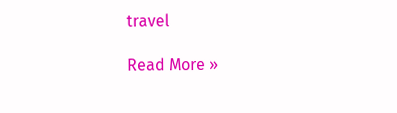travel

Read More »